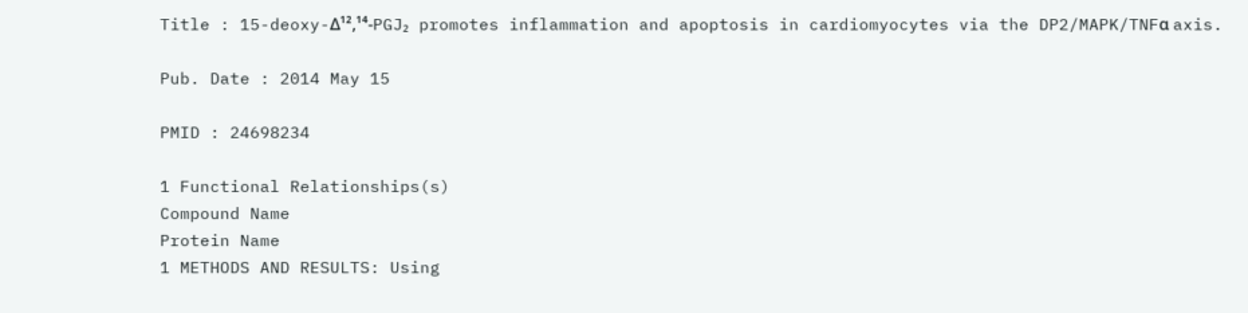Title : 15-deoxy-Δ¹²,¹⁴-PGJ₂ promotes inflammation and apoptosis in cardiomyocytes via the DP2/MAPK/TNFα axis.

Pub. Date : 2014 May 15

PMID : 24698234

1 Functional Relationships(s)
Compound Name
Protein Name
1 METHODS AND RESULTS: Using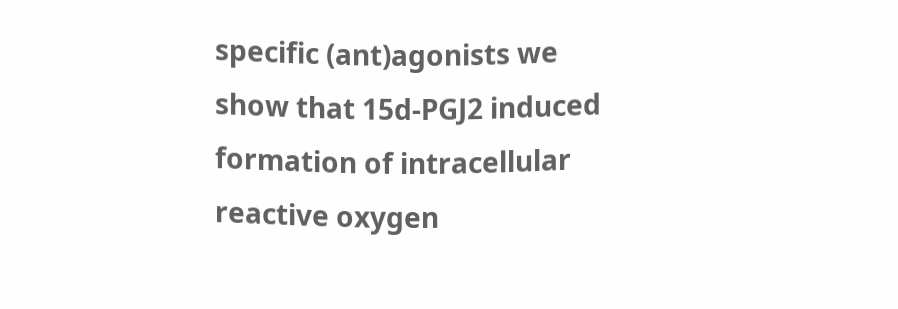specific (ant)agonists we show that 15d-PGJ2 induced formation of intracellular reactive oxygen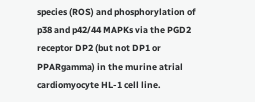species (ROS) and phosphorylation of p38 and p42/44 MAPKs via the PGD2 receptor DP2 (but not DP1 or PPARgamma) in the murine atrial cardiomyocyte HL-1 cell line.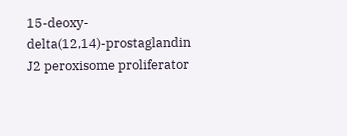15-deoxy-delta(12,14)-prostaglandin J2 peroxisome proliferator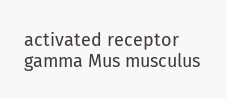activated receptor gamma Mus musculus